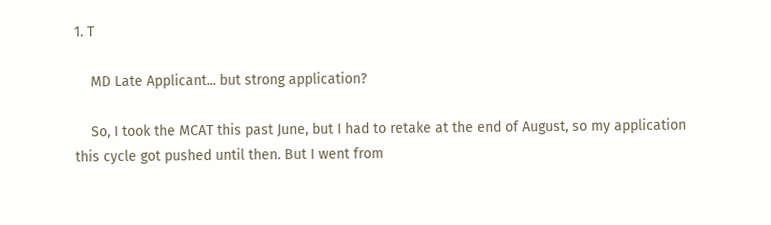1. T

    MD Late Applicant... but strong application?

    So, I took the MCAT this past June, but I had to retake at the end of August, so my application this cycle got pushed until then. But I went from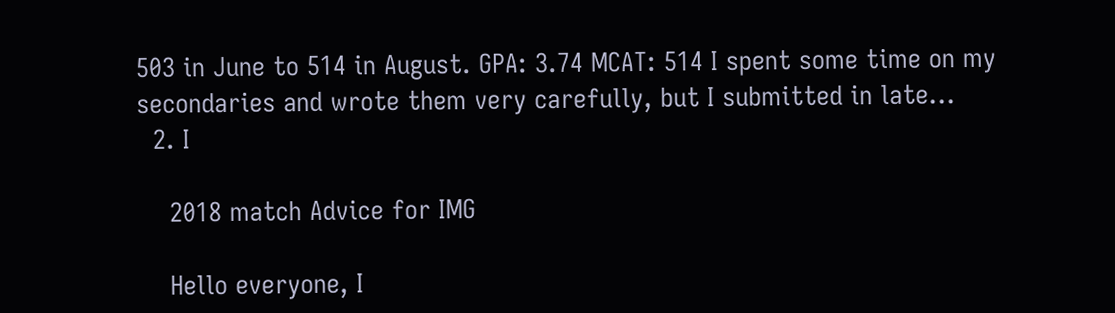503 in June to 514 in August. GPA: 3.74 MCAT: 514 I spent some time on my secondaries and wrote them very carefully, but I submitted in late...
  2. I

    2018 match Advice for IMG

    Hello everyone, I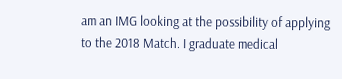am an IMG looking at the possibility of applying to the 2018 Match. I graduate medical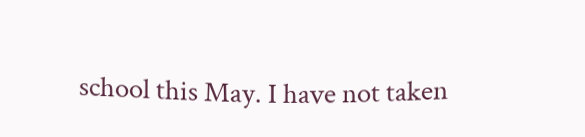school this May. I have not taken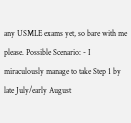any USMLE exams yet, so bare with me please. Possible Scenario: - I miraculously manage to take Step 1 by late July/early August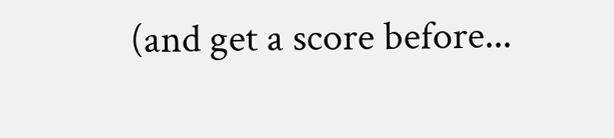(and get a score before...